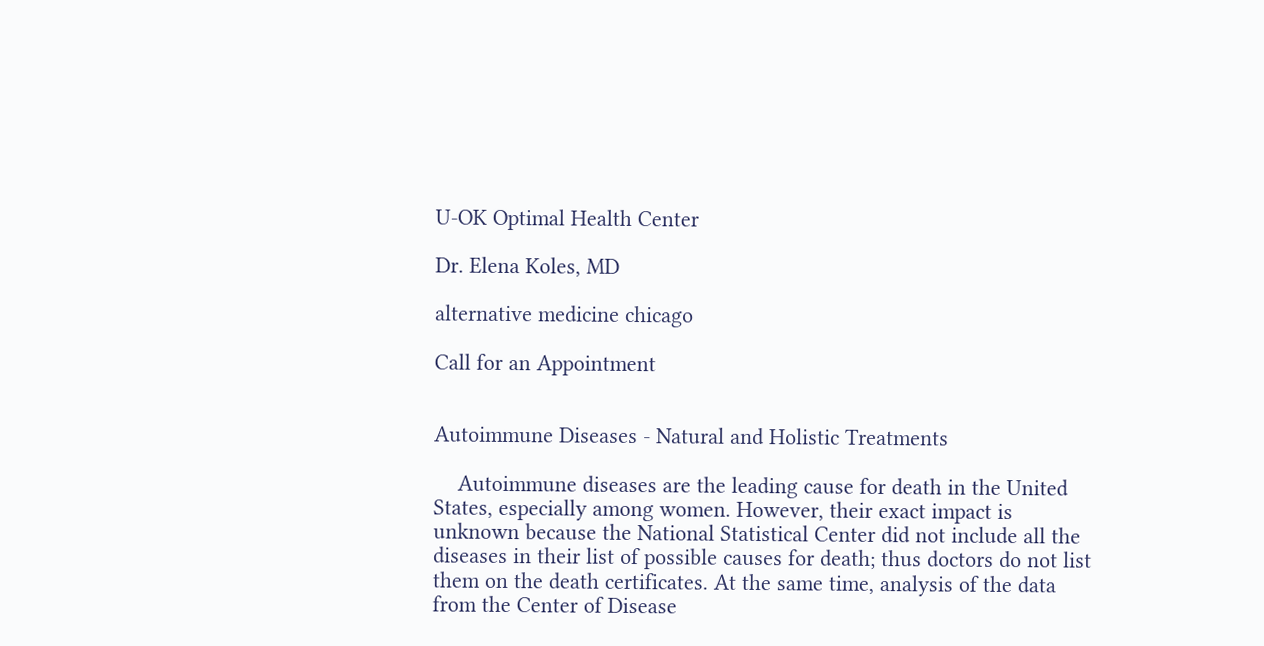U-OK Optimal Health Center

Dr. Elena Koles, MD

alternative medicine chicago

Call for an Appointment


Autoimmune Diseases - Natural and Holistic Treatments

    Autoimmune diseases are the leading cause for death in the United States, especially among women. However, their exact impact is unknown because the National Statistical Center did not include all the diseases in their list of possible causes for death; thus doctors do not list them on the death certificates. At the same time, analysis of the data from the Center of Disease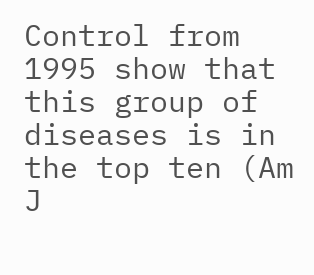Control from 1995 show that this group of diseases is in the top ten (Am J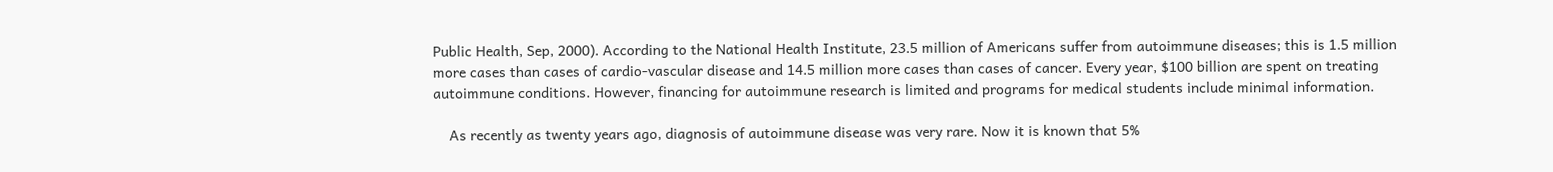Public Health, Sep, 2000). According to the National Health Institute, 23.5 million of Americans suffer from autoimmune diseases; this is 1.5 million more cases than cases of cardio-vascular disease and 14.5 million more cases than cases of cancer. Every year, $100 billion are spent on treating autoimmune conditions. However, financing for autoimmune research is limited and programs for medical students include minimal information.

    As recently as twenty years ago, diagnosis of autoimmune disease was very rare. Now it is known that 5%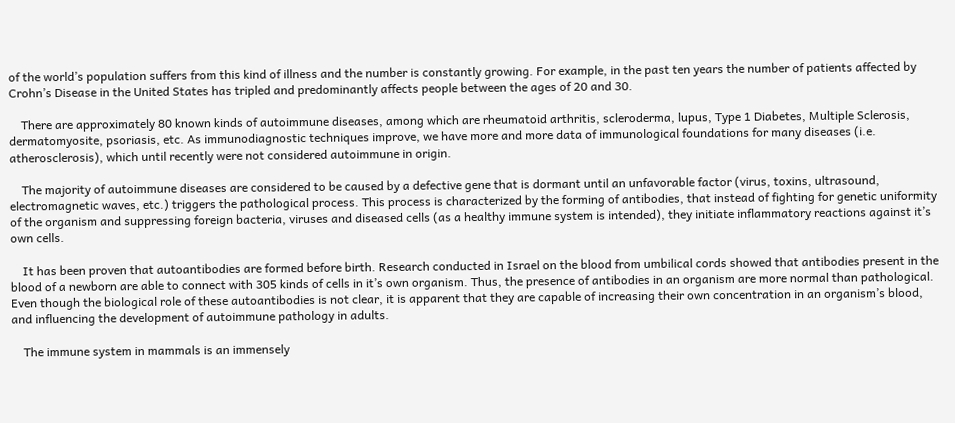of the world’s population suffers from this kind of illness and the number is constantly growing. For example, in the past ten years the number of patients affected by Crohn’s Disease in the United States has tripled and predominantly affects people between the ages of 20 and 30.

    There are approximately 80 known kinds of autoimmune diseases, among which are rheumatoid arthritis, scleroderma, lupus, Type 1 Diabetes, Multiple Sclerosis, dermatomyosite, psoriasis, etc. As immunodiagnostic techniques improve, we have more and more data of immunological foundations for many diseases (i.e. atherosclerosis), which until recently were not considered autoimmune in origin.

    The majority of autoimmune diseases are considered to be caused by a defective gene that is dormant until an unfavorable factor (virus, toxins, ultrasound, electromagnetic waves, etc.) triggers the pathological process. This process is characterized by the forming of antibodies, that instead of fighting for genetic uniformity of the organism and suppressing foreign bacteria, viruses and diseased cells (as a healthy immune system is intended), they initiate inflammatory reactions against it’s own cells.

    It has been proven that autoantibodies are formed before birth. Research conducted in Israel on the blood from umbilical cords showed that antibodies present in the blood of a newborn are able to connect with 305 kinds of cells in it’s own organism. Thus, the presence of antibodies in an organism are more normal than pathological. Even though the biological role of these autoantibodies is not clear, it is apparent that they are capable of increasing their own concentration in an organism’s blood, and influencing the development of autoimmune pathology in adults.

    The immune system in mammals is an immensely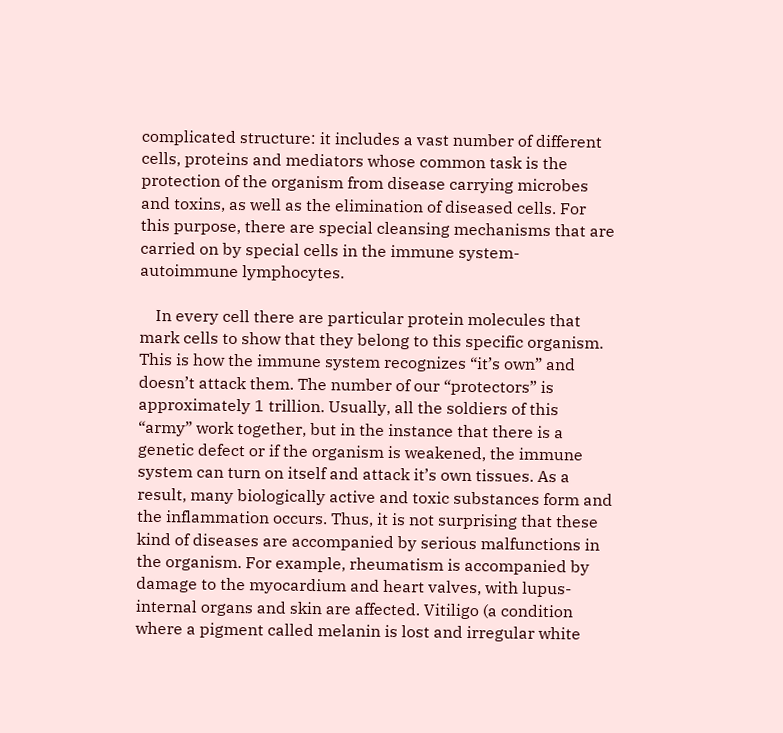complicated structure: it includes a vast number of different cells, proteins and mediators whose common task is the protection of the organism from disease carrying microbes and toxins, as well as the elimination of diseased cells. For this purpose, there are special cleansing mechanisms that are carried on by special cells in the immune system- autoimmune lymphocytes.

    In every cell there are particular protein molecules that mark cells to show that they belong to this specific organism. This is how the immune system recognizes “it’s own” and doesn’t attack them. The number of our “protectors” is approximately 1 trillion. Usually, all the soldiers of this “army” work together, but in the instance that there is a genetic defect or if the organism is weakened, the immune system can turn on itself and attack it’s own tissues. As a result, many biologically active and toxic substances form and the inflammation occurs. Thus, it is not surprising that these kind of diseases are accompanied by serious malfunctions in the organism. For example, rheumatism is accompanied by damage to the myocardium and heart valves, with lupus- internal organs and skin are affected. Vitiligo (a condition where a pigment called melanin is lost and irregular white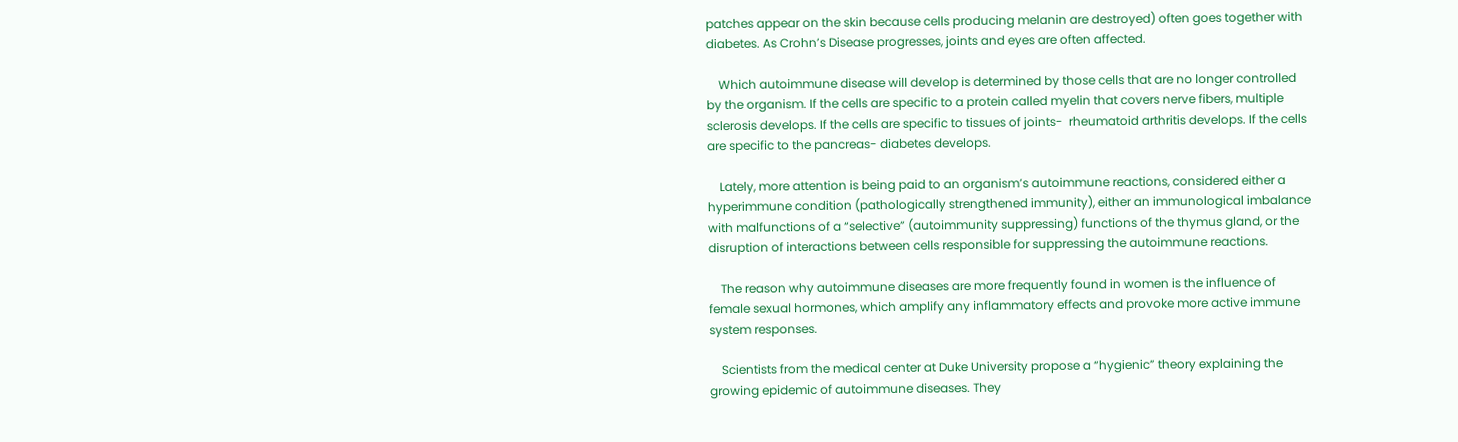patches appear on the skin because cells producing melanin are destroyed) often goes together with diabetes. As Crohn’s Disease progresses, joints and eyes are often affected.

    Which autoimmune disease will develop is determined by those cells that are no longer controlled by the organism. If the cells are specific to a protein called myelin that covers nerve fibers, multiple sclerosis develops. If the cells are specific to tissues of joints-  rheumatoid arthritis develops. If the cells are specific to the pancreas- diabetes develops.

    Lately, more attention is being paid to an organism’s autoimmune reactions, considered either a hyperimmune condition (pathologically strengthened immunity), either an immunological imbalance with malfunctions of a “selective” (autoimmunity suppressing) functions of the thymus gland, or the disruption of interactions between cells responsible for suppressing the autoimmune reactions.

    The reason why autoimmune diseases are more frequently found in women is the influence of female sexual hormones, which amplify any inflammatory effects and provoke more active immune system responses.

    Scientists from the medical center at Duke University propose a “hygienic” theory explaining the growing epidemic of autoimmune diseases. They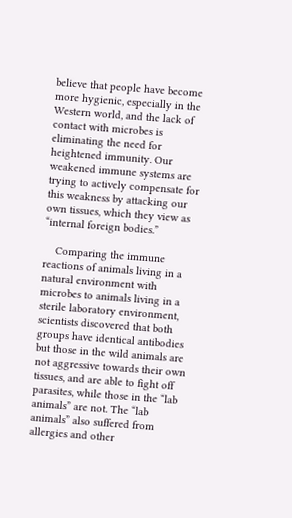believe that people have become more hygienic, especially in the Western world, and the lack of contact with microbes is eliminating the need for heightened immunity. Our weakened immune systems are trying to actively compensate for this weakness by attacking our own tissues, which they view as “internal foreign bodies.”

    Comparing the immune reactions of animals living in a natural environment with microbes to animals living in a sterile laboratory environment, scientists discovered that both groups have identical antibodies but those in the wild animals are not aggressive towards their own tissues, and are able to fight off parasites, while those in the “lab animals” are not. The “lab animals” also suffered from allergies and other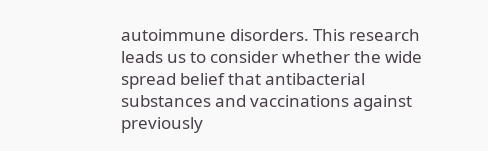autoimmune disorders. This research leads us to consider whether the wide spread belief that antibacterial substances and vaccinations against previously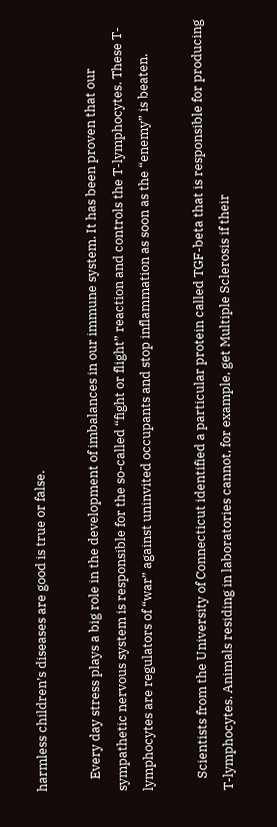harmless children’s diseases are good is true or false.

    Every day stress plays a big role in the development of imbalances in our immune system. It has been proven that our sympathetic nervous system is responsible for the so-called “fight or flight” reaction and controls the T-lymphocytes. These T-lymphocytes are regulators of “war” against uninvited occupants and stop inflammation as soon as the “enemy” is beaten.

    Scientists from the University of Connecticut identified a particular protein called TGF-beta that is responsible for producing T-lymphocytes. Animals residing in laboratories cannot, for example, get Multiple Sclerosis if their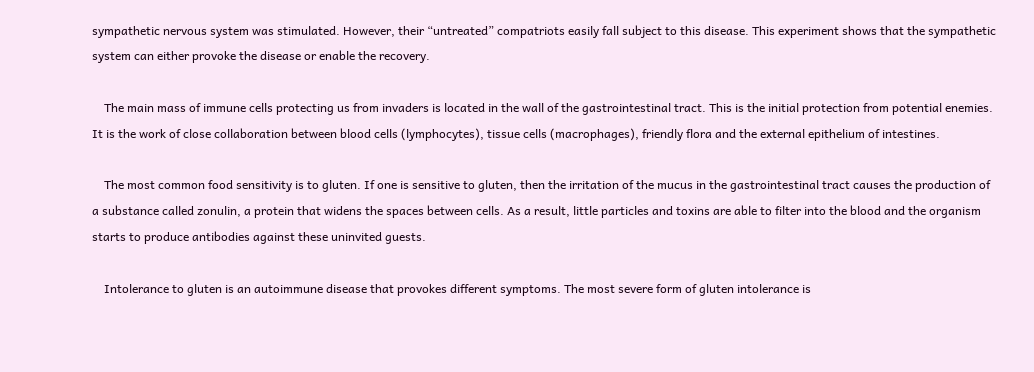sympathetic nervous system was stimulated. However, their “untreated” compatriots easily fall subject to this disease. This experiment shows that the sympathetic system can either provoke the disease or enable the recovery.

    The main mass of immune cells protecting us from invaders is located in the wall of the gastrointestinal tract. This is the initial protection from potential enemies. It is the work of close collaboration between blood cells (lymphocytes), tissue cells (macrophages), friendly flora and the external epithelium of intestines.

    The most common food sensitivity is to gluten. If one is sensitive to gluten, then the irritation of the mucus in the gastrointestinal tract causes the production of a substance called zonulin, a protein that widens the spaces between cells. As a result, little particles and toxins are able to filter into the blood and the organism starts to produce antibodies against these uninvited guests.

    Intolerance to gluten is an autoimmune disease that provokes different symptoms. The most severe form of gluten intolerance is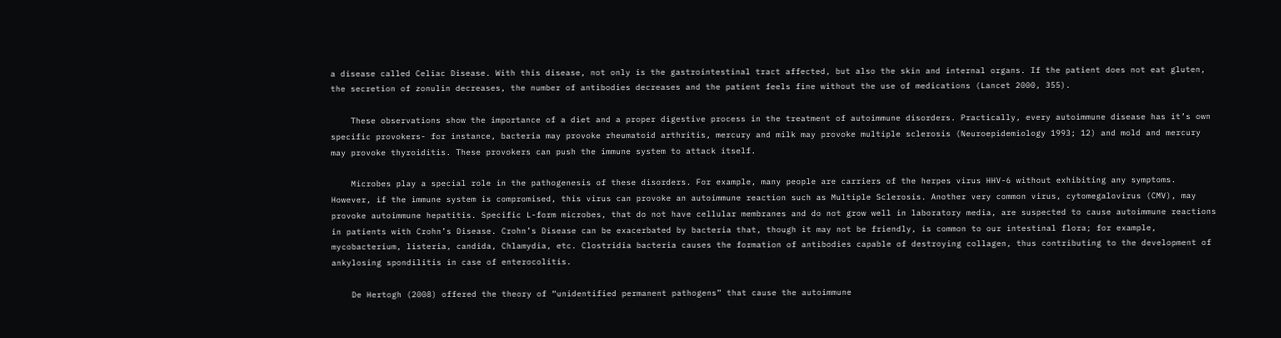a disease called Celiac Disease. With this disease, not only is the gastrointestinal tract affected, but also the skin and internal organs. If the patient does not eat gluten, the secretion of zonulin decreases, the number of antibodies decreases and the patient feels fine without the use of medications (Lancet 2000, 355).

    These observations show the importance of a diet and a proper digestive process in the treatment of autoimmune disorders. Practically, every autoimmune disease has it’s own specific provokers- for instance, bacteria may provoke rheumatoid arthritis, mercury and milk may provoke multiple sclerosis (Neuroepidemiology 1993; 12) and mold and mercury may provoke thyroiditis. These provokers can push the immune system to attack itself.

    Microbes play a special role in the pathogenesis of these disorders. For example, many people are carriers of the herpes virus HHV-6 without exhibiting any symptoms. However, if the immune system is compromised, this virus can provoke an autoimmune reaction such as Multiple Sclerosis. Another very common virus, cytomegalovirus (CMV), may provoke autoimmune hepatitis. Specific L-form microbes, that do not have cellular membranes and do not grow well in laboratory media, are suspected to cause autoimmune reactions in patients with Crohn’s Disease. Crohn’s Disease can be exacerbated by bacteria that, though it may not be friendly, is common to our intestinal flora; for example, mycobacterium, listeria, candida, Chlamydia, etc. Clostridia bacteria causes the formation of antibodies capable of destroying collagen, thus contributing to the development of ankylosing spondilitis in case of enterocolitis.

    De Hertogh (2008) offered the theory of “unidentified permanent pathogens” that cause the autoimmune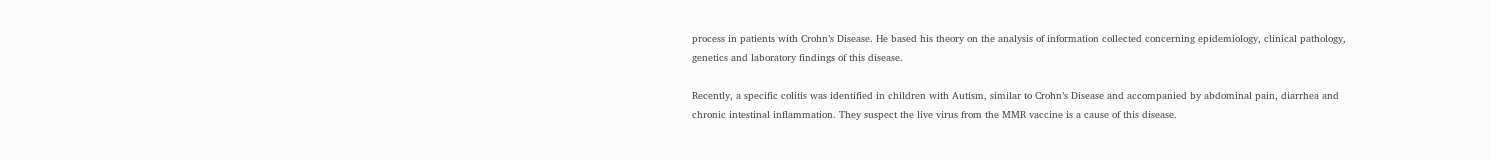process in patients with Crohn’s Disease. He based his theory on the analysis of information collected concerning epidemiology, clinical pathology, genetics and laboratory findings of this disease.

Recently, a specific colitis was identified in children with Autism, similar to Crohn’s Disease and accompanied by abdominal pain, diarrhea and chronic intestinal inflammation. They suspect the live virus from the MMR vaccine is a cause of this disease.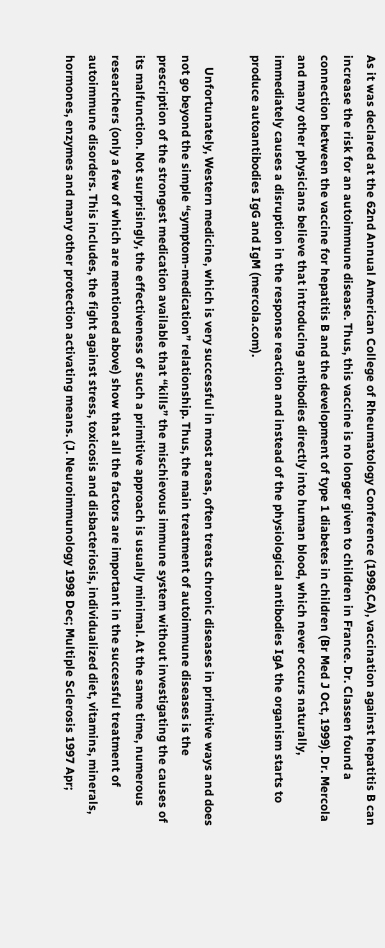As it was declared at the 62nd Annual American College of Rheumatology Conference (1998,CA), vaccination against hepatitis B can increase the risk for an autoimmune disease. Thus, this vaccine is no longer given to children in France. Dr. Classen found a connection between the vaccine for hepatitis B and the development of type 1 diabetes in children (Br Med J Oct, 1999). Dr. Mercola and many other physicians believe that introducing antibodies directly into human blood, which never occurs naturally, immediately causes a disruption in the response reaction and instead of the physiological antibodies IgA the organism starts to produce autoantibodies IgG and IgM (mercola.com).

    Unfortunately, Western medicine, which is very successful in most areas, often treats chronic diseases in primitive ways and does not go beyond the simple “symptom-medication” relationship. Thus, the main treatment of autoimmune diseases is the prescription of the strongest medication available that “kills” the mischievous immune system without investigating the causes of its malfunction. Not surprisingly, the effectiveness of such a primitive approach is usually minimal. At the same time, numerous researchers (only a few of which are mentioned above) show that all the factors are important in the successful treatment of autoimmune disorders. This includes, the fight against stress, toxicosis and disbacteriosis, individualized diet, vitamins, minerals, hormones, enzymes and many other protection activating means. (J. Neuroimmunology 1998 Dec; Multiple Sclerosis 1997 Apr;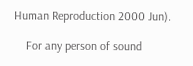Human Reproduction 2000 Jun).

    For any person of sound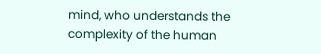mind, who understands the complexity of the human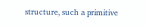structure, such a primitive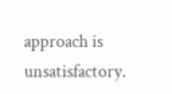approach is unsatisfactory.